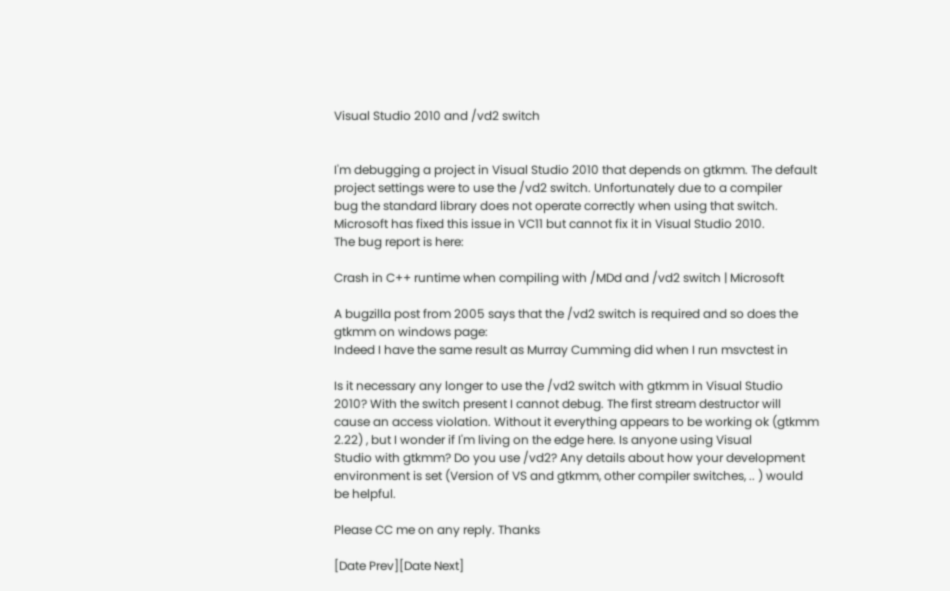Visual Studio 2010 and /vd2 switch


I'm debugging a project in Visual Studio 2010 that depends on gtkmm. The default
project settings were to use the /vd2 switch. Unfortunately due to a compiler
bug the standard library does not operate correctly when using that switch.
Microsoft has fixed this issue in VC11 but cannot fix it in Visual Studio 2010.
The bug report is here:

Crash in C++ runtime when compiling with /MDd and /vd2 switch | Microsoft

A bugzilla post from 2005 says that the /vd2 switch is required and so does the
gtkmm on windows page:
Indeed I have the same result as Murray Cumming did when I run msvctest in

Is it necessary any longer to use the /vd2 switch with gtkmm in Visual Studio
2010? With the switch present I cannot debug. The first stream destructor will
cause an access violation. Without it everything appears to be working ok (gtkmm
2.22) , but I wonder if I'm living on the edge here. Is anyone using Visual
Studio with gtkmm? Do you use /vd2? Any details about how your development
environment is set (Version of VS and gtkmm, other compiler switches, .. ) would
be helpful.

Please CC me on any reply. Thanks

[Date Prev][Date Next]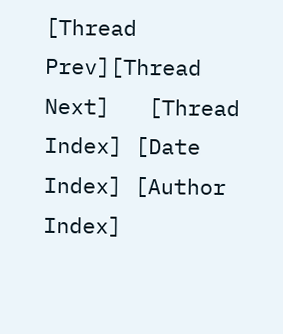[Thread Prev][Thread Next]   [Thread Index] [Date Index] [Author Index]